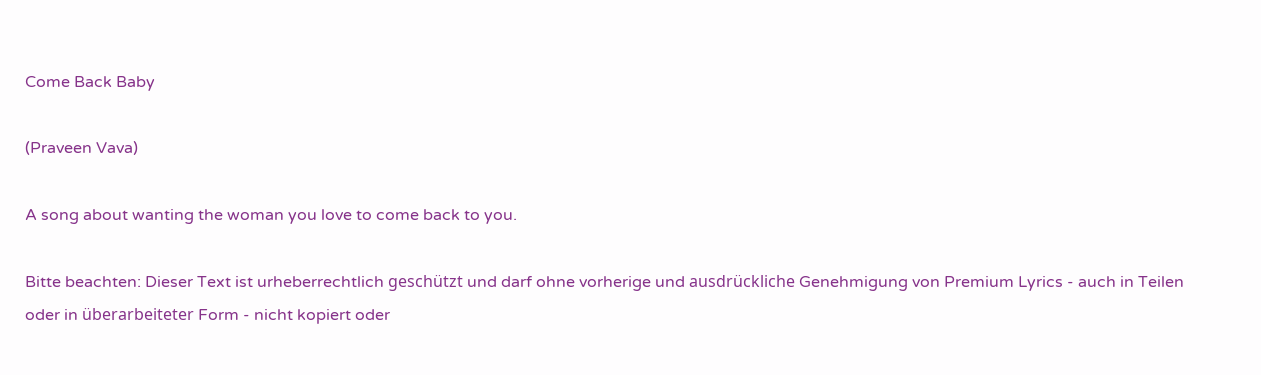Come Back Baby

(Praveen Vava)

A song about wanting the woman you love to come back to you.

Bitte beachten: Dieser Text ist urheberrechtlich geschützt und darf ohne vorherige und ausdrückliche Genehmigung von Premium Lyrics - auch in Teilen oder in überarbeiteter Form - nicht kopiert oder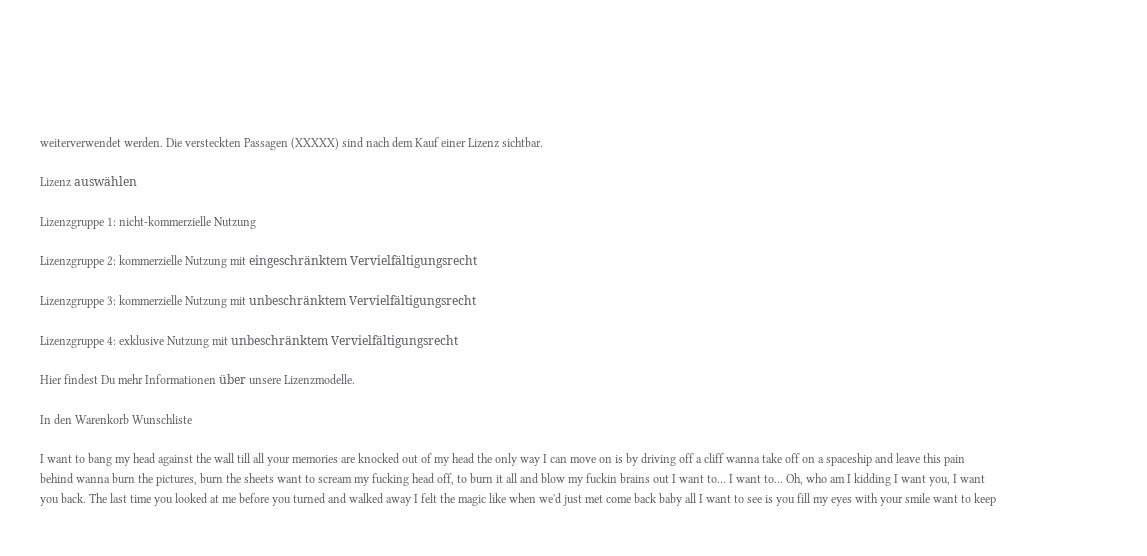weiterverwendet werden. Die versteckten Passagen (XXXXX) sind nach dem Kauf einer Lizenz sichtbar.

Lizenz auswählen

Lizenzgruppe 1: nicht-kommerzielle Nutzung

Lizenzgruppe 2: kommerzielle Nutzung mit eingeschränktem Vervielfältigungsrecht

Lizenzgruppe 3: kommerzielle Nutzung mit unbeschränktem Vervielfältigungsrecht

Lizenzgruppe 4: exklusive Nutzung mit unbeschränktem Vervielfältigungsrecht

Hier findest Du mehr Informationen über unsere Lizenzmodelle.

In den Warenkorb Wunschliste

I want to bang my head against the wall till all your memories are knocked out of my head the only way I can move on is by driving off a cliff wanna take off on a spaceship and leave this pain behind wanna burn the pictures, burn the sheets want to scream my fucking head off, to burn it all and blow my fuckin brains out I want to… I want to… Oh, who am I kidding I want you, I want you back. The last time you looked at me before you turned and walked away I felt the magic like when we'd just met come back baby all I want to see is you fill my eyes with your smile want to keep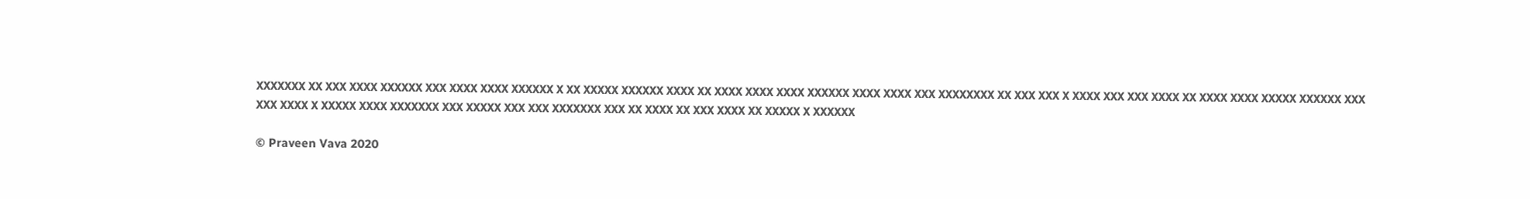XXXXXXX XX XXX XXXX XXXXXX XXX XXXX XXXX XXXXXX X XX XXXXX XXXXXX XXXX XX XXXX XXXX XXXX XXXXXX XXXX XXXX XXX XXXXXXXX XX XXX XXX X XXXX XXX XXX XXXX XX XXXX XXXX XXXXX XXXXXX XXX XXX XXXX X XXXXX XXXX XXXXXXX XXX XXXXX XXX XXX XXXXXXX XXX XX XXXX XX XXX XXXX XX XXXXX X XXXXXX

© Praveen Vava 2020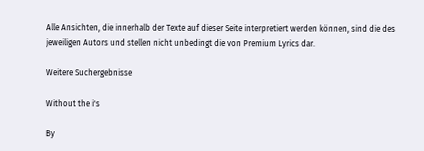Alle Ansichten, die innerhalb der Texte auf dieser Seite interpretiert werden können, sind die des jeweiligen Autors und stellen nicht unbedingt die von Premium Lyrics dar.

Weitere Suchergebnisse

Without the i's

By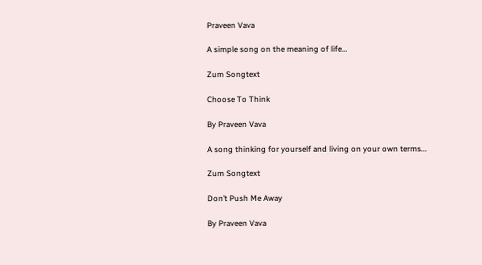Praveen Vava

A simple song on the meaning of life…

Zum Songtext

Choose To Think

By Praveen Vava

A song thinking for yourself and living on your own terms...

Zum Songtext

Don’t Push Me Away

By Praveen Vava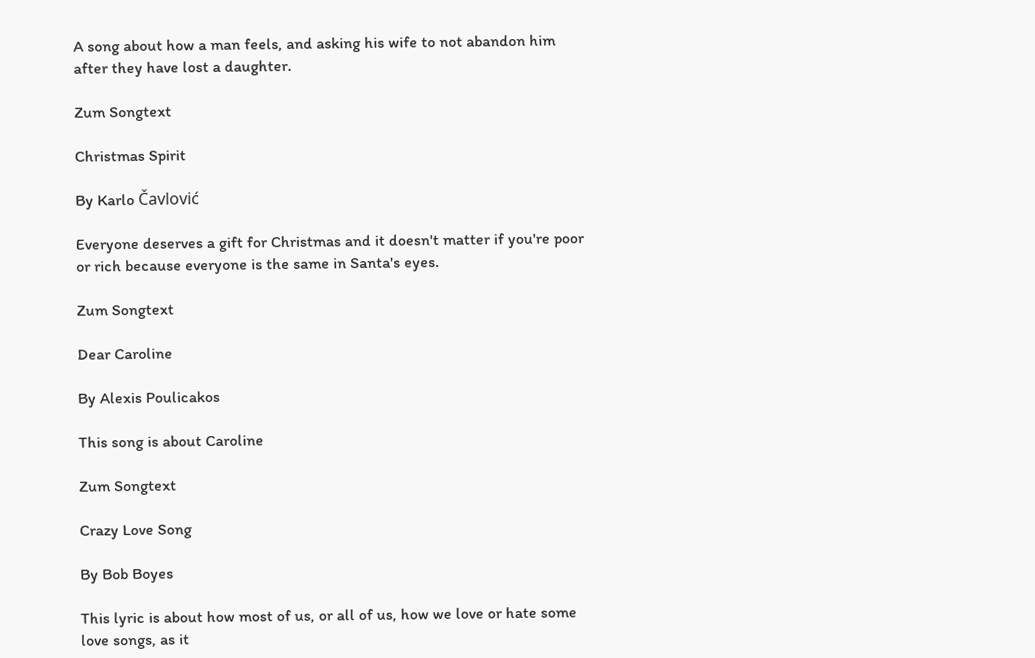A song about how a man feels, and asking his wife to not abandon him after they have lost a daughter.

Zum Songtext

Christmas Spirit

By Karlo Čavlović

Everyone deserves a gift for Christmas and it doesn't matter if you're poor or rich because everyone is the same in Santa's eyes.

Zum Songtext

Dear Caroline

By Alexis Poulicakos

This song is about Caroline

Zum Songtext

Crazy Love Song

By Bob Boyes

This lyric is about how most of us, or all of us, how we love or hate some love songs, as it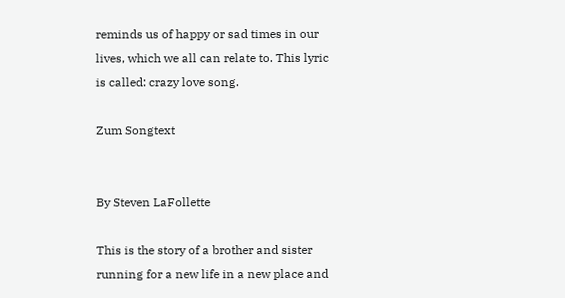reminds us of happy or sad times in our lives, which we all can relate to. This lyric is called: crazy love song.

Zum Songtext


By Steven LaFollette

This is the story of a brother and sister running for a new life in a new place and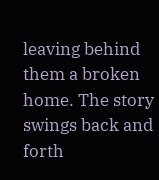leaving behind them a broken home. The story swings back and forth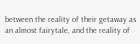between the reality of their getaway as an almost fairytale, and the reality of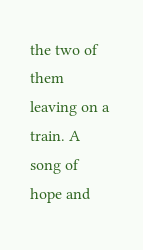the two of them leaving on a train. A song of hope and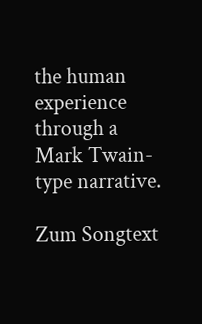the human experience through a Mark Twain-type narrative.

Zum Songtext